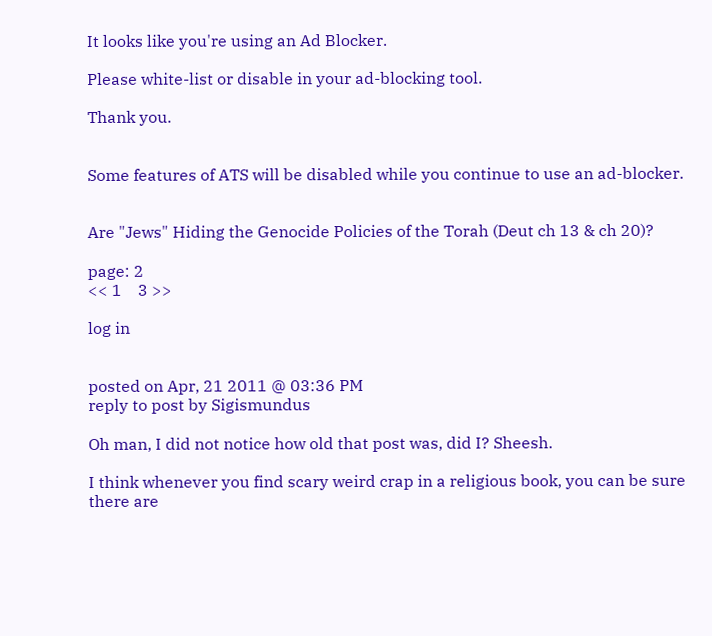It looks like you're using an Ad Blocker.

Please white-list or disable in your ad-blocking tool.

Thank you.


Some features of ATS will be disabled while you continue to use an ad-blocker.


Are "Jews" Hiding the Genocide Policies of the Torah (Deut ch 13 & ch 20)?

page: 2
<< 1    3 >>

log in


posted on Apr, 21 2011 @ 03:36 PM
reply to post by Sigismundus

Oh man, I did not notice how old that post was, did I? Sheesh.

I think whenever you find scary weird crap in a religious book, you can be sure there are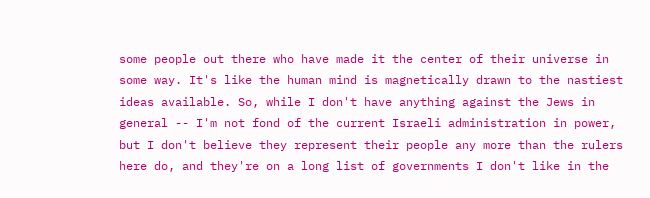some people out there who have made it the center of their universe in some way. It's like the human mind is magnetically drawn to the nastiest ideas available. So, while I don't have anything against the Jews in general -- I'm not fond of the current Israeli administration in power, but I don't believe they represent their people any more than the rulers here do, and they're on a long list of governments I don't like in the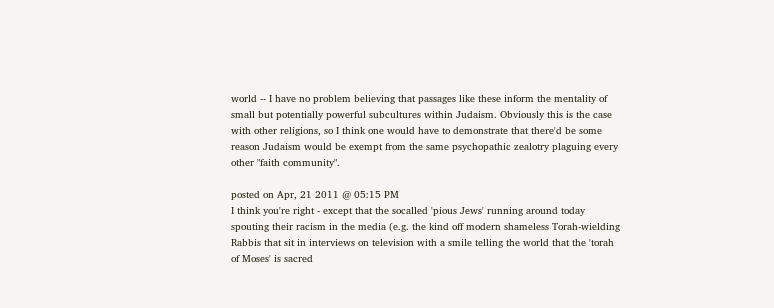world -- I have no problem believing that passages like these inform the mentality of small but potentially powerful subcultures within Judaism. Obviously this is the case with other religions, so I think one would have to demonstrate that there'd be some reason Judaism would be exempt from the same psychopathic zealotry plaguing every other "faith community".

posted on Apr, 21 2011 @ 05:15 PM
I think you're right - except that the socalled 'pious Jews' running around today spouting their racism in the media (e.g. the kind off modern shameless Torah-wielding Rabbis that sit in interviews on television with a smile telling the world that the 'torah of Moses' is sacred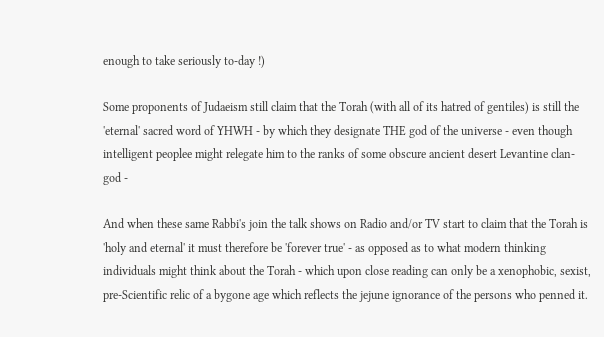enough to take seriously to-day !)

Some proponents of Judaeism still claim that the Torah (with all of its hatred of gentiles) is still the 'eternal' sacred word of YHWH - by which they designate THE god of the universe - even though intelligent peoplee might relegate him to the ranks of some obscure ancient desert Levantine clan-god -

And when these same Rabbi's join the talk shows on Radio and/or TV start to claim that the Torah is 'holy and eternal' it must therefore be 'forever true' - as opposed as to what modern thinking individuals might think about the Torah - which upon close reading can only be a xenophobic, sexist, pre-Scientific relic of a bygone age which reflects the jejune ignorance of the persons who penned it.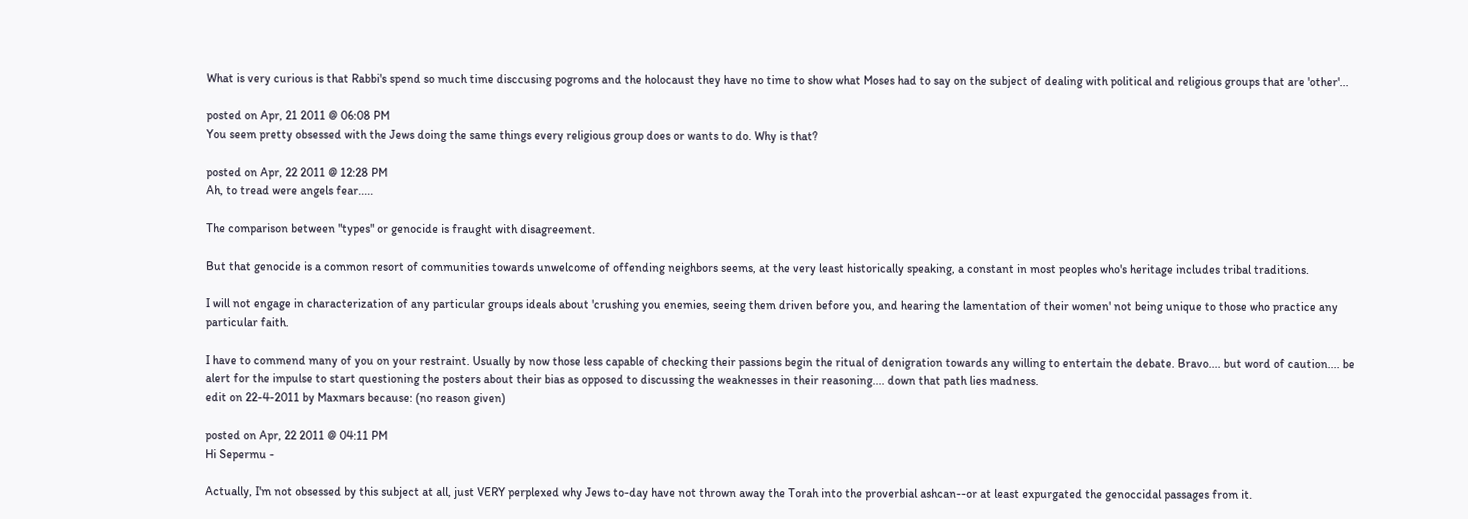What is very curious is that Rabbi's spend so much time disccusing pogroms and the holocaust they have no time to show what Moses had to say on the subject of dealing with political and religious groups that are 'other'...

posted on Apr, 21 2011 @ 06:08 PM
You seem pretty obsessed with the Jews doing the same things every religious group does or wants to do. Why is that?

posted on Apr, 22 2011 @ 12:28 PM
Ah, to tread were angels fear.....

The comparison between "types" or genocide is fraught with disagreement.

But that genocide is a common resort of communities towards unwelcome of offending neighbors seems, at the very least historically speaking, a constant in most peoples who's heritage includes tribal traditions.

I will not engage in characterization of any particular groups ideals about 'crushing you enemies, seeing them driven before you, and hearing the lamentation of their women' not being unique to those who practice any particular faith.

I have to commend many of you on your restraint. Usually by now those less capable of checking their passions begin the ritual of denigration towards any willing to entertain the debate. Bravo.... but word of caution.... be alert for the impulse to start questioning the posters about their bias as opposed to discussing the weaknesses in their reasoning.... down that path lies madness.
edit on 22-4-2011 by Maxmars because: (no reason given)

posted on Apr, 22 2011 @ 04:11 PM
Hi Sepermu -

Actually, I'm not obsessed by this subject at all, just VERY perplexed why Jews to-day have not thrown away the Torah into the proverbial ashcan--or at least expurgated the genoccidal passages from it.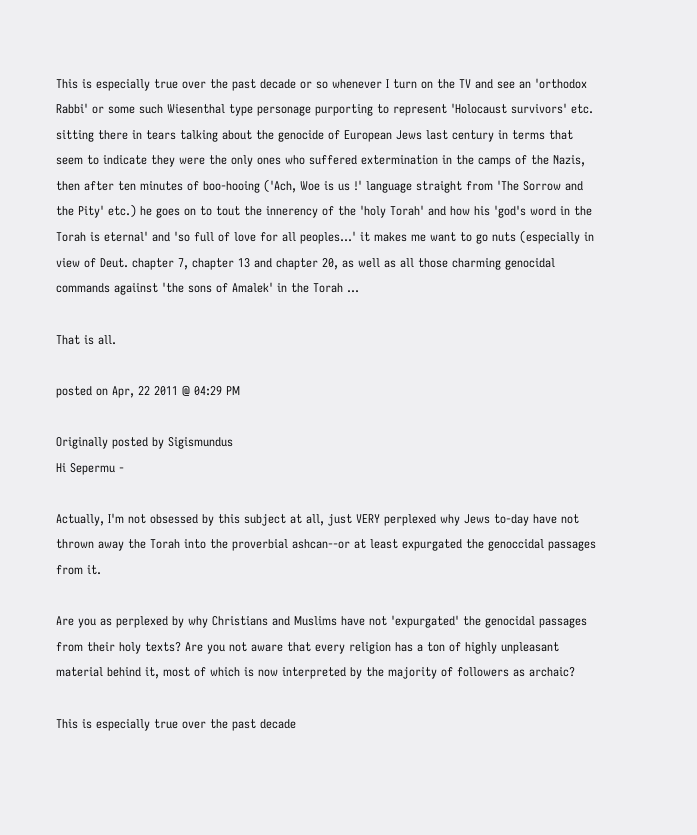This is especially true over the past decade or so whenever I turn on the TV and see an 'orthodox Rabbi' or some such Wiesenthal type personage purporting to represent 'Holocaust survivors' etc. sitting there in tears talking about the genocide of European Jews last century in terms that seem to indicate they were the only ones who suffered extermination in the camps of the Nazis, then after ten minutes of boo-hooing ('Ach, Woe is us !' language straight from 'The Sorrow and the Pity' etc.) he goes on to tout the innerency of the 'holy Torah' and how his 'god's word in the Torah is eternal' and 'so full of love for all peoples...' it makes me want to go nuts (especially in view of Deut. chapter 7, chapter 13 and chapter 20, as well as all those charming genocidal commands agaiinst 'the sons of Amalek' in the Torah ...

That is all.

posted on Apr, 22 2011 @ 04:29 PM

Originally posted by Sigismundus
Hi Sepermu -

Actually, I'm not obsessed by this subject at all, just VERY perplexed why Jews to-day have not thrown away the Torah into the proverbial ashcan--or at least expurgated the genoccidal passages from it.

Are you as perplexed by why Christians and Muslims have not 'expurgated' the genocidal passages from their holy texts? Are you not aware that every religion has a ton of highly unpleasant material behind it, most of which is now interpreted by the majority of followers as archaic?

This is especially true over the past decade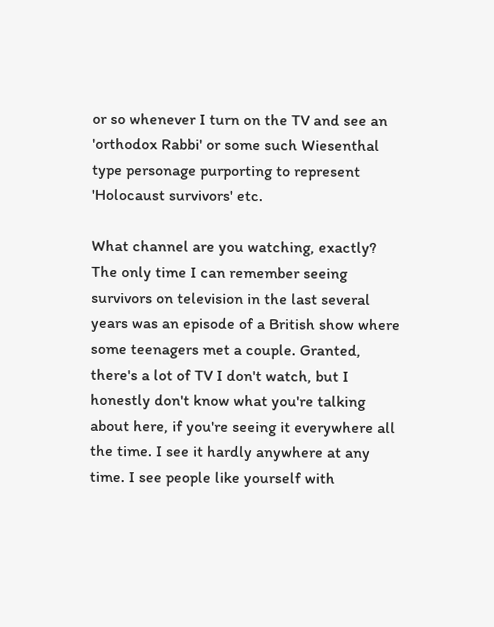or so whenever I turn on the TV and see an 'orthodox Rabbi' or some such Wiesenthal type personage purporting to represent 'Holocaust survivors' etc.

What channel are you watching, exactly? The only time I can remember seeing survivors on television in the last several years was an episode of a British show where some teenagers met a couple. Granted, there's a lot of TV I don't watch, but I honestly don't know what you're talking about here, if you're seeing it everywhere all the time. I see it hardly anywhere at any time. I see people like yourself with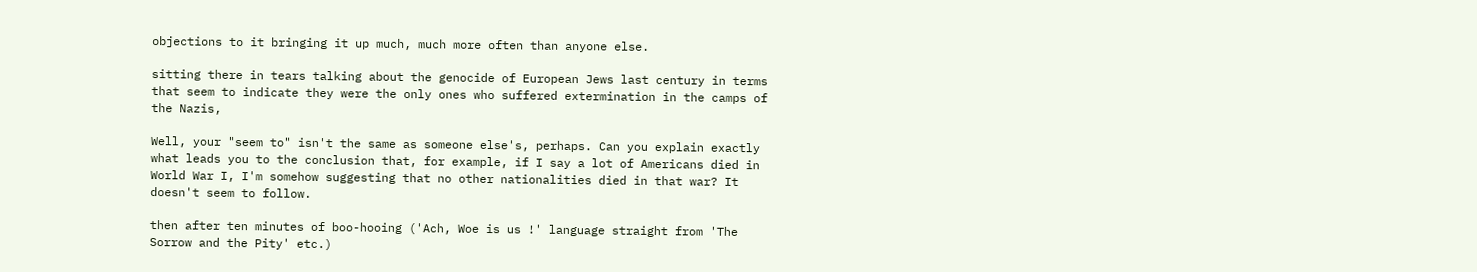objections to it bringing it up much, much more often than anyone else.

sitting there in tears talking about the genocide of European Jews last century in terms that seem to indicate they were the only ones who suffered extermination in the camps of the Nazis,

Well, your "seem to" isn't the same as someone else's, perhaps. Can you explain exactly what leads you to the conclusion that, for example, if I say a lot of Americans died in World War I, I'm somehow suggesting that no other nationalities died in that war? It doesn't seem to follow.

then after ten minutes of boo-hooing ('Ach, Woe is us !' language straight from 'The Sorrow and the Pity' etc.)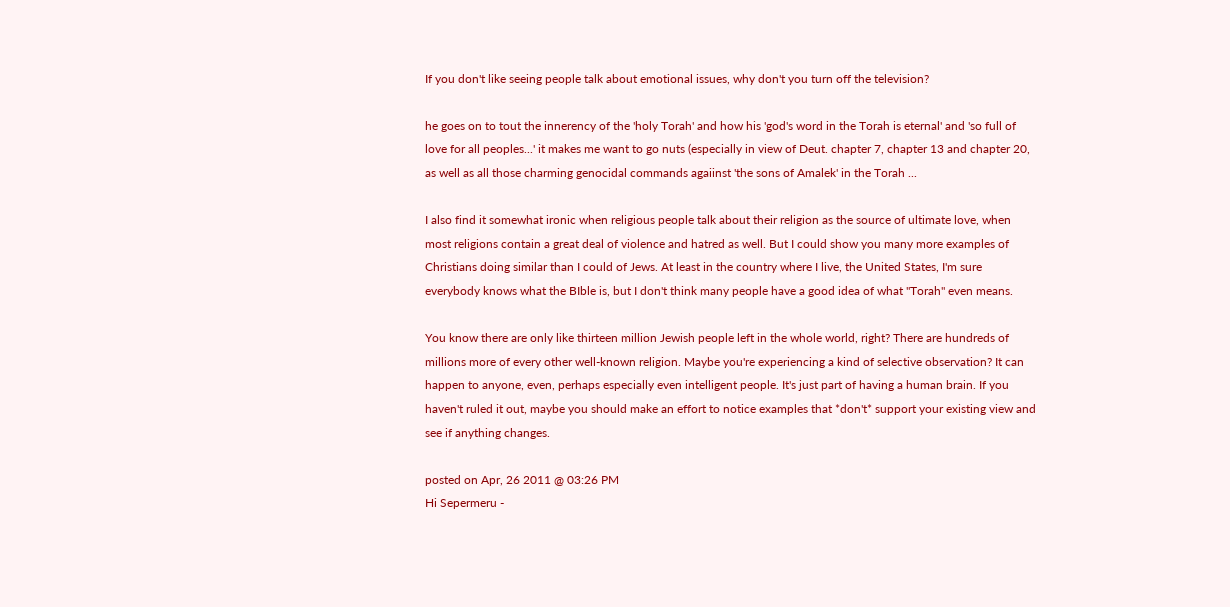If you don't like seeing people talk about emotional issues, why don't you turn off the television?

he goes on to tout the innerency of the 'holy Torah' and how his 'god's word in the Torah is eternal' and 'so full of love for all peoples...' it makes me want to go nuts (especially in view of Deut. chapter 7, chapter 13 and chapter 20, as well as all those charming genocidal commands agaiinst 'the sons of Amalek' in the Torah ...

I also find it somewhat ironic when religious people talk about their religion as the source of ultimate love, when most religions contain a great deal of violence and hatred as well. But I could show you many more examples of Christians doing similar than I could of Jews. At least in the country where I live, the United States, I'm sure everybody knows what the BIble is, but I don't think many people have a good idea of what "Torah" even means.

You know there are only like thirteen million Jewish people left in the whole world, right? There are hundreds of millions more of every other well-known religion. Maybe you're experiencing a kind of selective observation? It can happen to anyone, even, perhaps especially even intelligent people. It's just part of having a human brain. If you haven't ruled it out, maybe you should make an effort to notice examples that *don't* support your existing view and see if anything changes.

posted on Apr, 26 2011 @ 03:26 PM
Hi Sepermeru -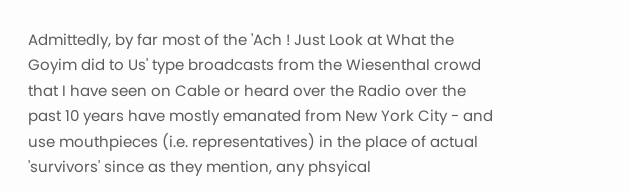Admittedly, by far most of the 'Ach ! Just Look at What the Goyim did to Us' type broadcasts from the Wiesenthal crowd that I have seen on Cable or heard over the Radio over the past 10 years have mostly emanated from New York City - and use mouthpieces (i.e. representatives) in the place of actual 'survivors' since as they mention, any phsyical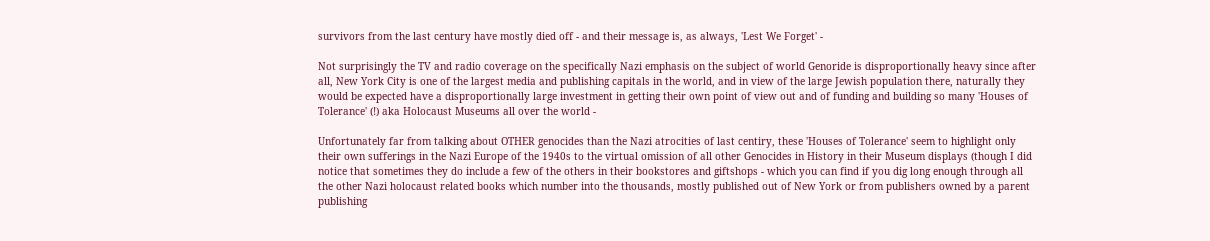survivors from the last century have mostly died off - and their message is, as always, 'Lest We Forget' -

Not surprisingly the TV and radio coverage on the specifically Nazi emphasis on the subject of world Genoride is disproportionally heavy since after all, New York City is one of the largest media and publishing capitals in the world, and in view of the large Jewish population there, naturally they would be expected have a disproportionally large investment in getting their own point of view out and of funding and building so many 'Houses of Tolerance' (!) aka Holocaust Museums all over the world -

Unfortunately far from talking about OTHER genocides than the Nazi atrocities of last centiry, these 'Houses of Tolerance' seem to highlight only their own sufferings in the Nazi Europe of the 1940s to the virtual omission of all other Genocides in History in their Museum displays (though I did notice that sometimes they do include a few of the others in their bookstores and giftshops - which you can find if you dig long enough through all the other Nazi holocaust related books which number into the thousands, mostly published out of New York or from publishers owned by a parent publishing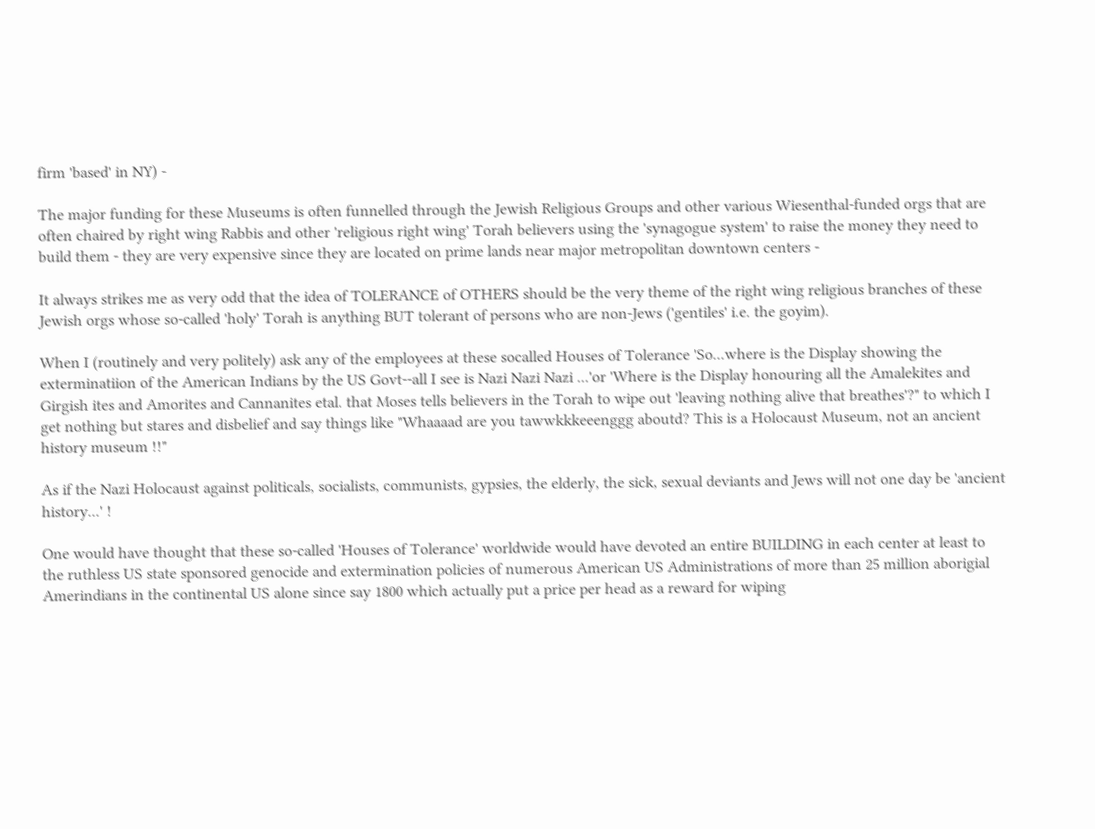firm 'based' in NY) -

The major funding for these Museums is often funnelled through the Jewish Religious Groups and other various Wiesenthal-funded orgs that are often chaired by right wing Rabbis and other 'religious right wing' Torah believers using the 'synagogue system' to raise the money they need to build them - they are very expensive since they are located on prime lands near major metropolitan downtown centers -

It always strikes me as very odd that the idea of TOLERANCE of OTHERS should be the very theme of the right wing religious branches of these Jewish orgs whose so-called 'holy' Torah is anything BUT tolerant of persons who are non-Jews ('gentiles' i.e. the goyim).

When I (routinely and very politely) ask any of the employees at these socalled Houses of Tolerance 'So...where is the Display showing the exterminatiion of the American Indians by the US Govt--all I see is Nazi Nazi Nazi ...'or 'Where is the Display honouring all the Amalekites and Girgish ites and Amorites and Cannanites etal. that Moses tells believers in the Torah to wipe out 'leaving nothing alive that breathes'?" to which I get nothing but stares and disbelief and say things like "Whaaaad are you tawwkkkeeenggg aboutd? This is a Holocaust Museum, not an ancient history museum !!"

As if the Nazi Holocaust against politicals, socialists, communists, gypsies, the elderly, the sick, sexual deviants and Jews will not one day be 'ancient history...' !

One would have thought that these so-called 'Houses of Tolerance' worldwide would have devoted an entire BUILDING in each center at least to the ruthless US state sponsored genocide and extermination policies of numerous American US Administrations of more than 25 million aborigial Amerindians in the continental US alone since say 1800 which actually put a price per head as a reward for wiping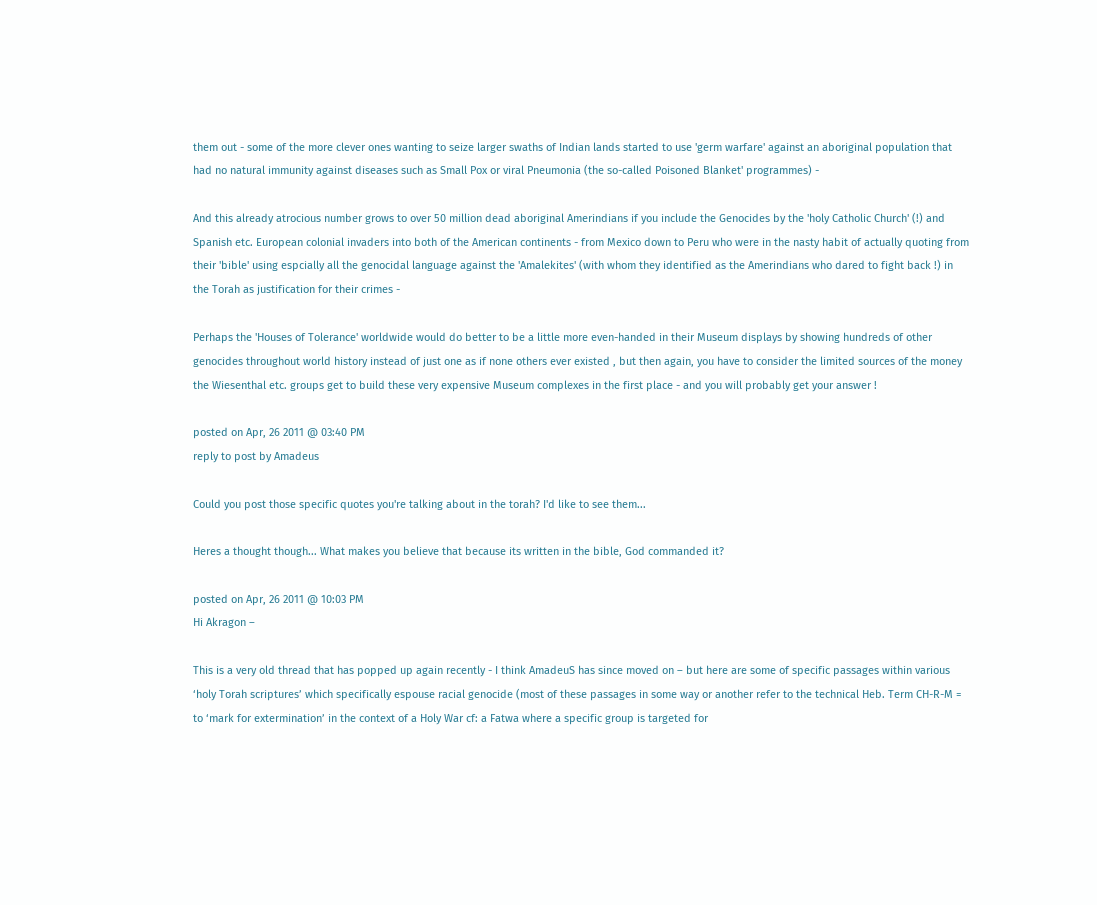them out - some of the more clever ones wanting to seize larger swaths of Indian lands started to use 'germ warfare' against an aboriginal population that had no natural immunity against diseases such as Small Pox or viral Pneumonia (the so-called Poisoned Blanket' programmes) -

And this already atrocious number grows to over 50 million dead aboriginal Amerindians if you include the Genocides by the 'holy Catholic Church' (!) and Spanish etc. European colonial invaders into both of the American continents - from Mexico down to Peru who were in the nasty habit of actually quoting from their 'bible' using espcially all the genocidal language against the 'Amalekites' (with whom they identified as the Amerindians who dared to fight back !) in the Torah as justification for their crimes -

Perhaps the 'Houses of Tolerance' worldwide would do better to be a little more even-handed in their Museum displays by showing hundreds of other genocides throughout world history instead of just one as if none others ever existed , but then again, you have to consider the limited sources of the money the Wiesenthal etc. groups get to build these very expensive Museum complexes in the first place - and you will probably get your answer !

posted on Apr, 26 2011 @ 03:40 PM
reply to post by Amadeus

Could you post those specific quotes you're talking about in the torah? I'd like to see them...

Heres a thought though... What makes you believe that because its written in the bible, God commanded it?

posted on Apr, 26 2011 @ 10:03 PM
Hi Akragon –

This is a very old thread that has popped up again recently - I think AmadeuS has since moved on – but here are some of specific passages within various ‘holy Torah scriptures’ which specifically espouse racial genocide (most of these passages in some way or another refer to the technical Heb. Term CH-R-M = to ‘mark for extermination’ in the context of a Holy War cf: a Fatwa where a specific group is targeted for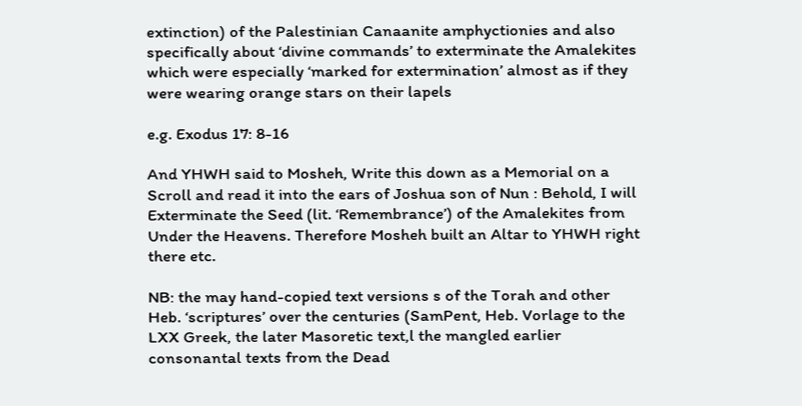extinction) of the Palestinian Canaanite amphyctionies and also specifically about ‘divine commands’ to exterminate the Amalekites which were especially ‘marked for extermination’ almost as if they were wearing orange stars on their lapels

e.g. Exodus 17: 8-16

And YHWH said to Mosheh, Write this down as a Memorial on a Scroll and read it into the ears of Joshua son of Nun : Behold, I will Exterminate the Seed (lit. ‘Remembrance’) of the Amalekites from Under the Heavens. Therefore Mosheh built an Altar to YHWH right there etc.

NB: the may hand-copied text versions s of the Torah and other Heb. ‘scriptures’ over the centuries (SamPent, Heb. Vorlage to the LXX Greek, the later Masoretic text,l the mangled earlier consonantal texts from the Dead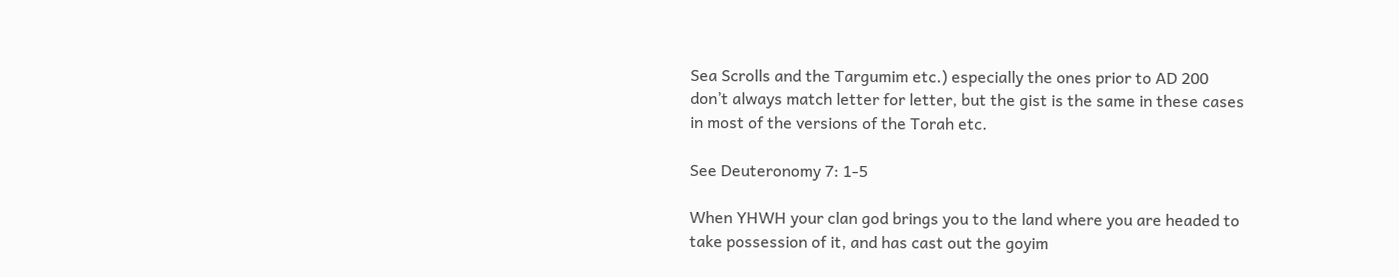Sea Scrolls and the Targumim etc.) especially the ones prior to AD 200 don’t always match letter for letter, but the gist is the same in these cases in most of the versions of the Torah etc.

See Deuteronomy 7: 1-5

When YHWH your clan god brings you to the land where you are headed to take possession of it, and has cast out the goyim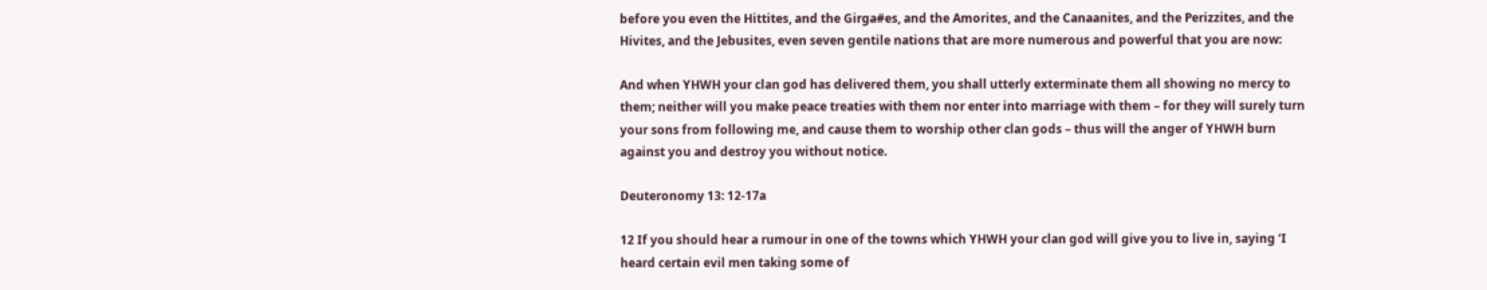before you even the Hittites, and the Girga#es, and the Amorites, and the Canaanites, and the Perizzites, and the Hivites, and the Jebusites, even seven gentile nations that are more numerous and powerful that you are now:

And when YHWH your clan god has delivered them, you shall utterly exterminate them all showing no mercy to them; neither will you make peace treaties with them nor enter into marriage with them – for they will surely turn your sons from following me, and cause them to worship other clan gods – thus will the anger of YHWH burn against you and destroy you without notice.

Deuteronomy 13: 12-17a

12 If you should hear a rumour in one of the towns which YHWH your clan god will give you to live in, saying ‘I heard certain evil men taking some of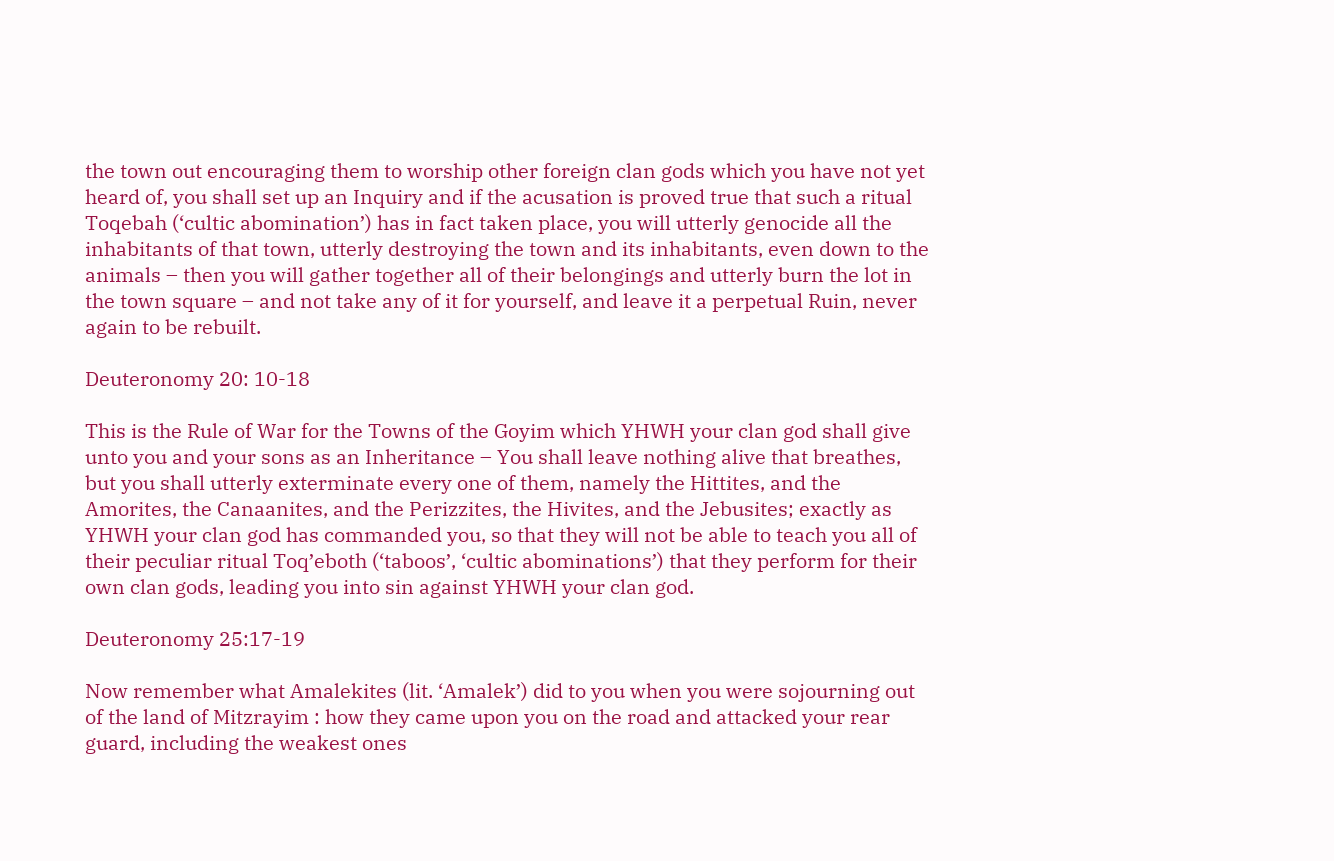the town out encouraging them to worship other foreign clan gods which you have not yet heard of, you shall set up an Inquiry and if the acusation is proved true that such a ritual Toqebah (‘cultic abomination’) has in fact taken place, you will utterly genocide all the inhabitants of that town, utterly destroying the town and its inhabitants, even down to the animals – then you will gather together all of their belongings and utterly burn the lot in the town square – and not take any of it for yourself, and leave it a perpetual Ruin, never again to be rebuilt.

Deuteronomy 20: 10-18

This is the Rule of War for the Towns of the Goyim which YHWH your clan god shall give unto you and your sons as an Inheritance – You shall leave nothing alive that breathes, but you shall utterly exterminate every one of them, namely the Hittites, and the Amorites, the Canaanites, and the Perizzites, the Hivites, and the Jebusites; exactly as YHWH your clan god has commanded you, so that they will not be able to teach you all of their peculiar ritual Toq’eboth (‘taboos’, ‘cultic abominations’) that they perform for their own clan gods, leading you into sin against YHWH your clan god.

Deuteronomy 25:17-19

Now remember what Amalekites (lit. ‘Amalek’) did to you when you were sojourning out of the land of Mitzrayim : how they came upon you on the road and attacked your rear guard, including the weakest ones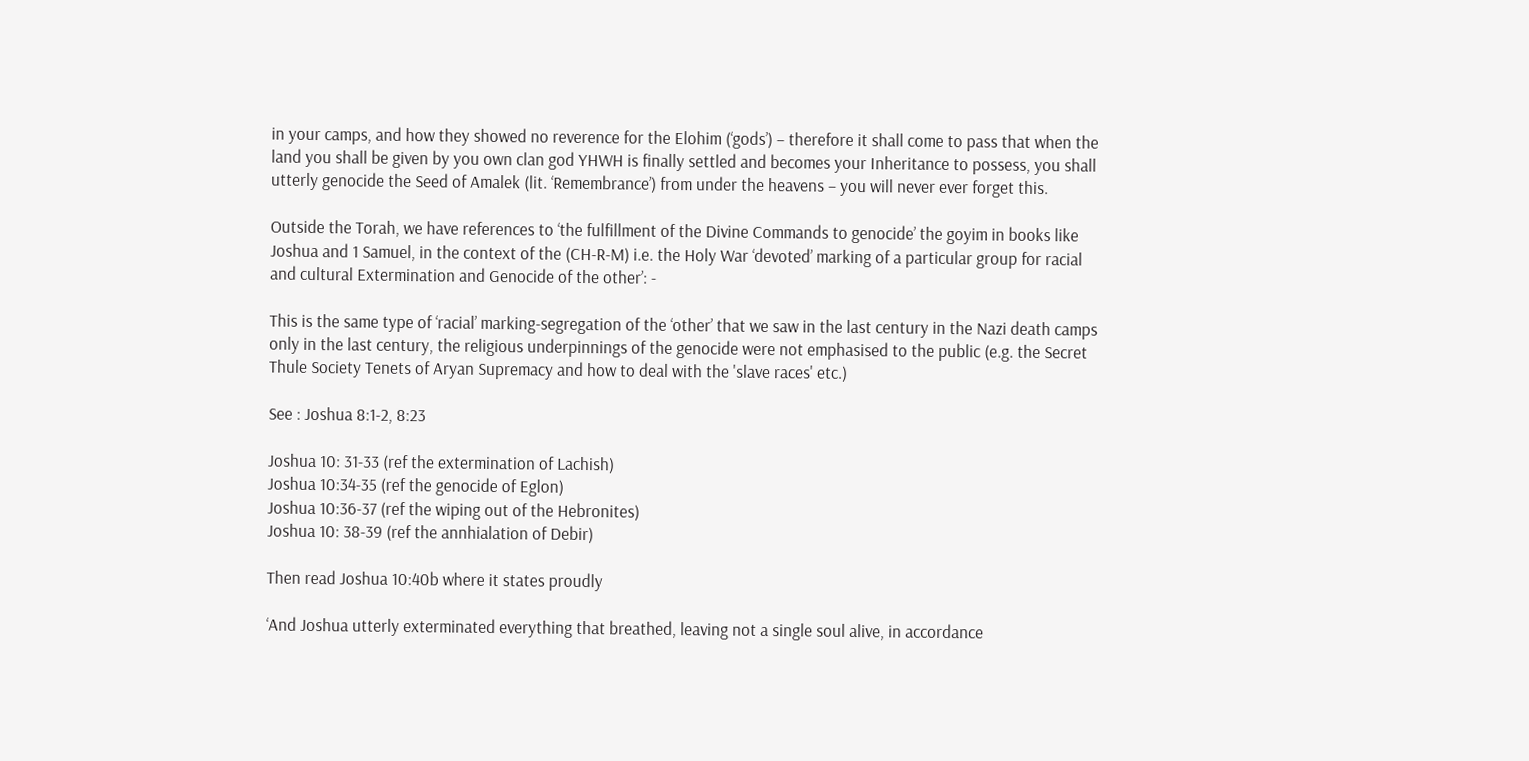in your camps, and how they showed no reverence for the Elohim (‘gods’) – therefore it shall come to pass that when the land you shall be given by you own clan god YHWH is finally settled and becomes your Inheritance to possess, you shall utterly genocide the Seed of Amalek (lit. ‘Remembrance’) from under the heavens – you will never ever forget this.

Outside the Torah, we have references to ‘the fulfillment of the Divine Commands to genocide’ the goyim in books like Joshua and 1 Samuel, in the context of the (CH-R-M) i.e. the Holy War ‘devoted’ marking of a particular group for racial and cultural Extermination and Genocide of the other’: -

This is the same type of ‘racial’ marking-segregation of the ‘other’ that we saw in the last century in the Nazi death camps only in the last century, the religious underpinnings of the genocide were not emphasised to the public (e.g. the Secret Thule Society Tenets of Aryan Supremacy and how to deal with the 'slave races' etc.)

See : Joshua 8:1-2, 8:23

Joshua 10: 31-33 (ref the extermination of Lachish)
Joshua 10:34-35 (ref the genocide of Eglon)
Joshua 10:36-37 (ref the wiping out of the Hebronites)
Joshua 10: 38-39 (ref the annhialation of Debir)

Then read Joshua 10:40b where it states proudly

‘And Joshua utterly exterminated everything that breathed, leaving not a single soul alive, in accordance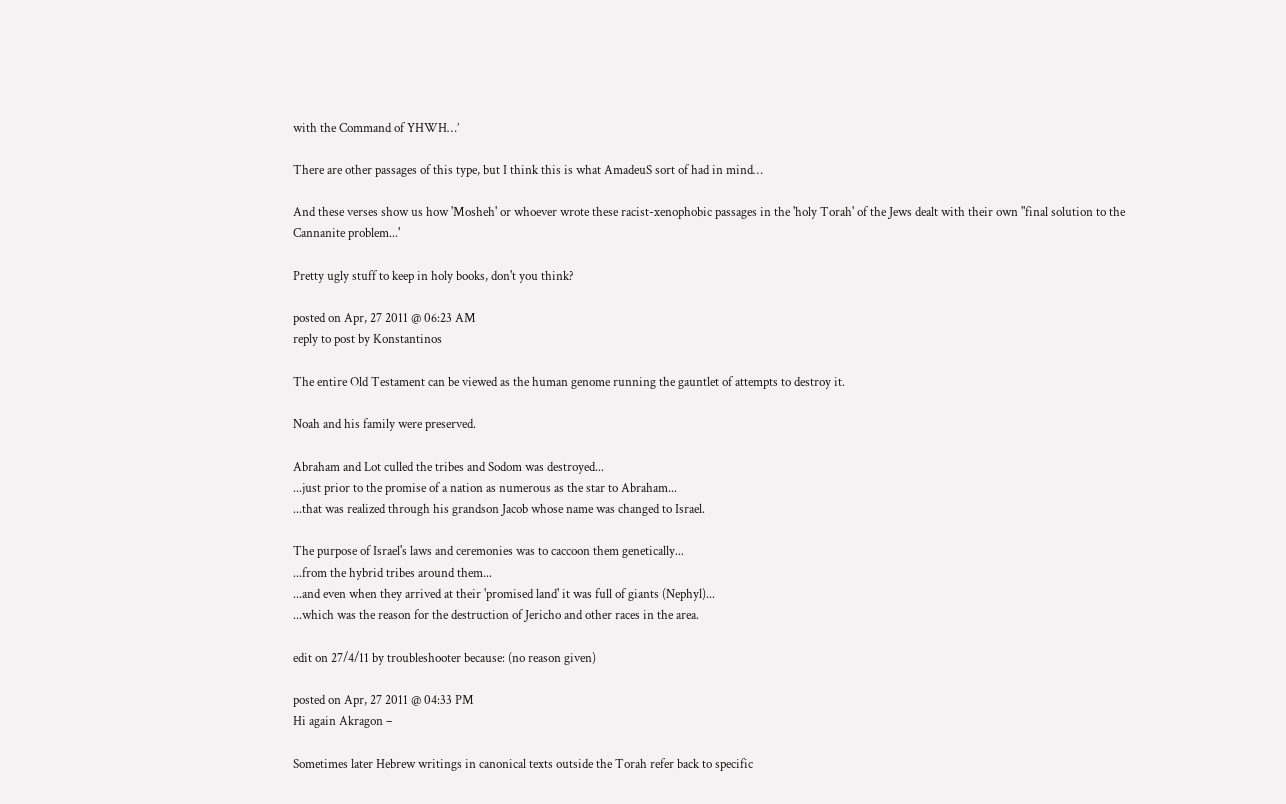with the Command of YHWH…’

There are other passages of this type, but I think this is what AmadeuS sort of had in mind…

And these verses show us how 'Mosheh' or whoever wrote these racist-xenophobic passages in the 'holy Torah' of the Jews dealt with their own "final solution to the Cannanite problem...'

Pretty ugly stuff to keep in holy books, don't you think?

posted on Apr, 27 2011 @ 06:23 AM
reply to post by Konstantinos

The entire Old Testament can be viewed as the human genome running the gauntlet of attempts to destroy it.

Noah and his family were preserved.

Abraham and Lot culled the tribes and Sodom was destroyed...
...just prior to the promise of a nation as numerous as the star to Abraham...
...that was realized through his grandson Jacob whose name was changed to Israel.

The purpose of Israel's laws and ceremonies was to caccoon them genetically...
...from the hybrid tribes around them...
...and even when they arrived at their 'promised land' it was full of giants (Nephyl)...
...which was the reason for the destruction of Jericho and other races in the area.

edit on 27/4/11 by troubleshooter because: (no reason given)

posted on Apr, 27 2011 @ 04:33 PM
Hi again Akragon –

Sometimes later Hebrew writings in canonical texts outside the Torah refer back to specific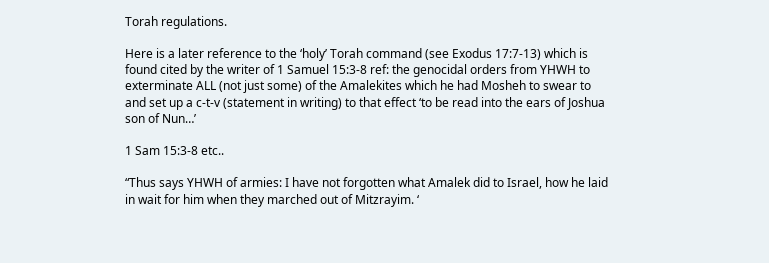Torah regulations.

Here is a later reference to the ‘holy’ Torah command (see Exodus 17:7-13) which is found cited by the writer of 1 Samuel 15:3-8 ref: the genocidal orders from YHWH to exterminate ALL (not just some) of the Amalekites which he had Mosheh to swear to and set up a c-t-v (statement in writing) to that effect ‘to be read into the ears of Joshua son of Nun…’

1 Sam 15:3-8 etc..

“Thus says YHWH of armies: I have not forgotten what Amalek did to Israel, how he laid in wait for him when they marched out of Mitzrayim. ‘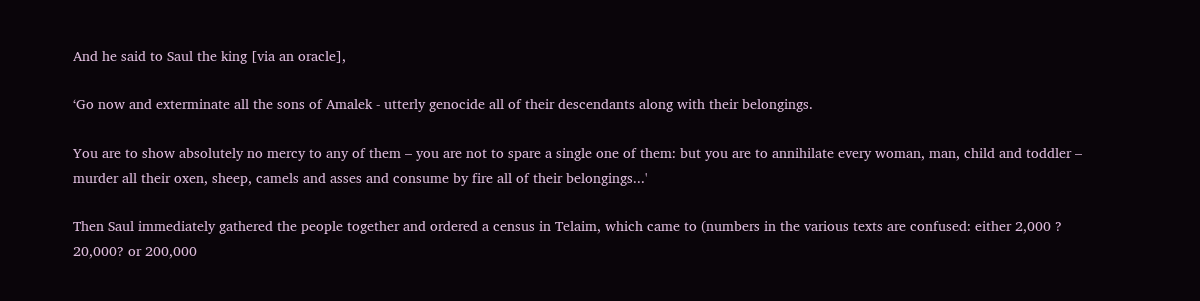And he said to Saul the king [via an oracle],

‘Go now and exterminate all the sons of Amalek - utterly genocide all of their descendants along with their belongings.

You are to show absolutely no mercy to any of them – you are not to spare a single one of them: but you are to annihilate every woman, man, child and toddler – murder all their oxen, sheep, camels and asses and consume by fire all of their belongings...'

Then Saul immediately gathered the people together and ordered a census in Telaim, which came to (numbers in the various texts are confused: either 2,000 ? 20,000? or 200,000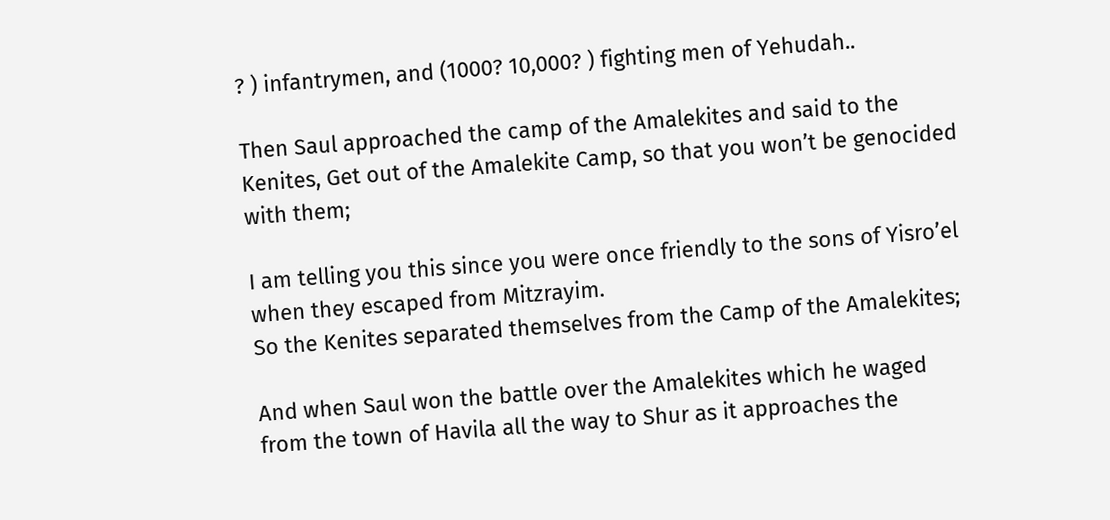? ) infantrymen, and (1000? 10,000? ) fighting men of Yehudah..

Then Saul approached the camp of the Amalekites and said to the Kenites, Get out of the Amalekite Camp, so that you won’t be genocided with them;

I am telling you this since you were once friendly to the sons of Yisro’el when they escaped from Mitzrayim.
So the Kenites separated themselves from the Camp of the Amalekites;

And when Saul won the battle over the Amalekites which he waged from the town of Havila all the way to Shur as it approaches the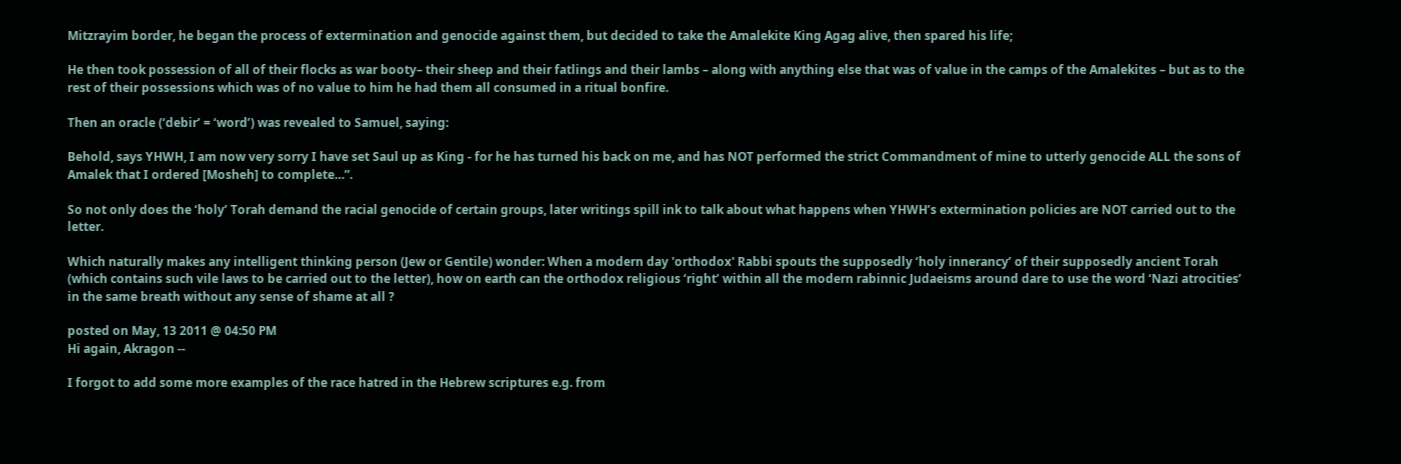Mitzrayim border, he began the process of extermination and genocide against them, but decided to take the Amalekite King Agag alive, then spared his life;

He then took possession of all of their flocks as war booty– their sheep and their fatlings and their lambs – along with anything else that was of value in the camps of the Amalekites – but as to the rest of their possessions which was of no value to him he had them all consumed in a ritual bonfire.

Then an oracle (‘debir’ = ‘word’) was revealed to Samuel, saying:

Behold, says YHWH, I am now very sorry I have set Saul up as King - for he has turned his back on me, and has NOT performed the strict Commandment of mine to utterly genocide ALL the sons of Amalek that I ordered [Mosheh] to complete…”.

So not only does the ‘holy’ Torah demand the racial genocide of certain groups, later writings spill ink to talk about what happens when YHWH’s extermination policies are NOT carried out to the letter.

Which naturally makes any intelligent thinking person (Jew or Gentile) wonder: When a modern day 'orthodox' Rabbi spouts the supposedly ‘holy innerancy’ of their supposedly ancient Torah (which contains such vile laws to be carried out to the letter), how on earth can the orthodox religious ‘right’ within all the modern rabinnic Judaeisms around dare to use the word ‘Nazi atrocities’ in the same breath without any sense of shame at all ?

posted on May, 13 2011 @ 04:50 PM
Hi again, Akragon --

I forgot to add some more examples of the race hatred in the Hebrew scriptures e.g. from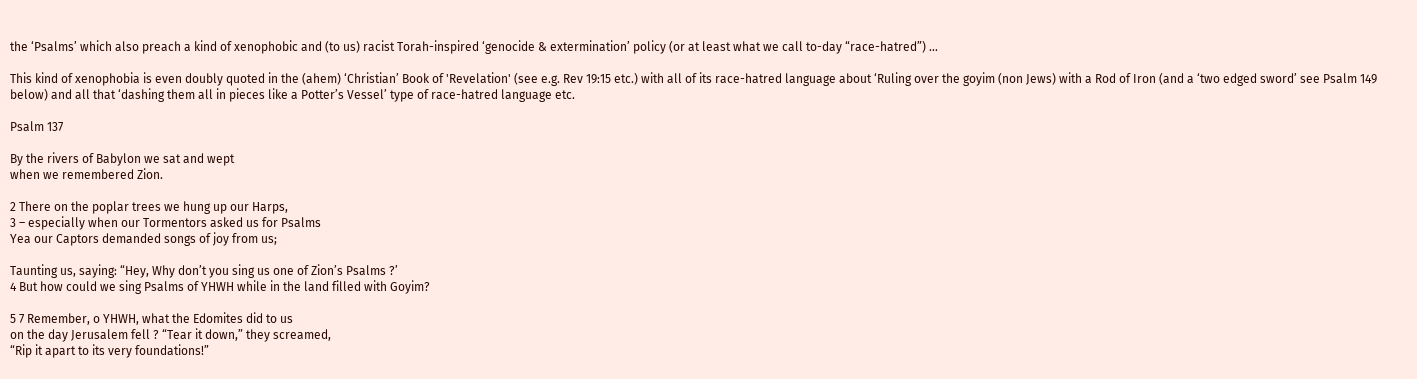the ‘Psalms’ which also preach a kind of xenophobic and (to us) racist Torah-inspired ‘genocide & extermination’ policy (or at least what we call to-day “race-hatred”) ...

This kind of xenophobia is even doubly quoted in the (ahem) ‘Christian’ Book of 'Revelation' (see e.g. Rev 19:15 etc.) with all of its race-hatred language about ‘Ruling over the goyim (non Jews) with a Rod of Iron (and a ‘two edged sword’ see Psalm 149 below) and all that ‘dashing them all in pieces like a Potter’s Vessel’ type of race-hatred language etc.

Psalm 137

By the rivers of Babylon we sat and wept
when we remembered Zion.

2 There on the poplar trees we hung up our Harps,
3 – especially when our Tormentors asked us for Psalms
Yea our Captors demanded songs of joy from us;

Taunting us, saying: “Hey, Why don’t you sing us one of Zion’s Psalms ?’
4 But how could we sing Psalms of YHWH while in the land filled with Goyim?

5 7 Remember, o YHWH, what the Edomites did to us
on the day Jerusalem fell ? “Tear it down,” they screamed,
“Rip it apart to its very foundations!”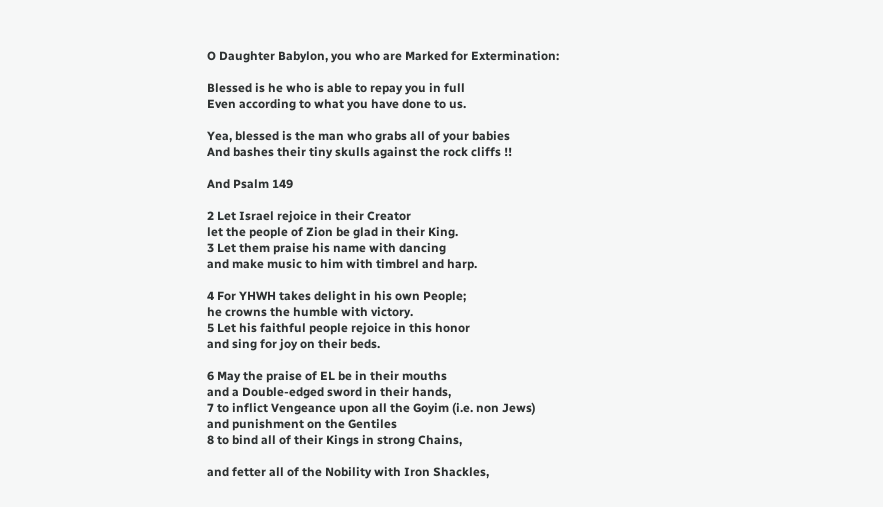O Daughter Babylon, you who are Marked for Extermination:

Blessed is he who is able to repay you in full
Even according to what you have done to us.

Yea, blessed is the man who grabs all of your babies
And bashes their tiny skulls against the rock cliffs !!

And Psalm 149

2 Let Israel rejoice in their Creator
let the people of Zion be glad in their King.
3 Let them praise his name with dancing
and make music to him with timbrel and harp.

4 For YHWH takes delight in his own People;
he crowns the humble with victory.
5 Let his faithful people rejoice in this honor
and sing for joy on their beds.

6 May the praise of EL be in their mouths
and a Double-edged sword in their hands,
7 to inflict Vengeance upon all the Goyim (i.e. non Jews)
and punishment on the Gentiles
8 to bind all of their Kings in strong Chains,

and fetter all of the Nobility with Iron Shackles,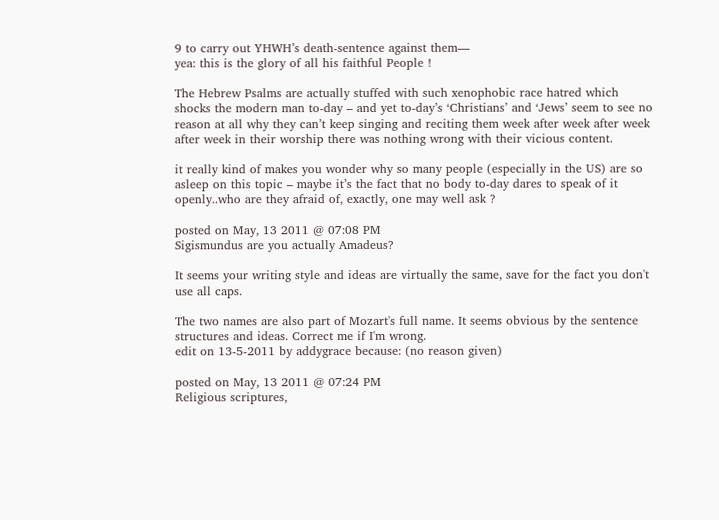9 to carry out YHWH’s death-sentence against them—
yea: this is the glory of all his faithful People !

The Hebrew Psalms are actually stuffed with such xenophobic race hatred which shocks the modern man to-day – and yet to-day’s ‘Christians’ and ‘Jews’ seem to see no reason at all why they can’t keep singing and reciting them week after week after week after week in their worship there was nothing wrong with their vicious content.

it really kind of makes you wonder why so many people (especially in the US) are so asleep on this topic – maybe it’s the fact that no body to-day dares to speak of it openly..who are they afraid of, exactly, one may well ask ?

posted on May, 13 2011 @ 07:08 PM
Sigismundus are you actually Amadeus?

It seems your writing style and ideas are virtually the same, save for the fact you don't use all caps.

The two names are also part of Mozart's full name. It seems obvious by the sentence structures and ideas. Correct me if I'm wrong.
edit on 13-5-2011 by addygrace because: (no reason given)

posted on May, 13 2011 @ 07:24 PM
Religious scriptures,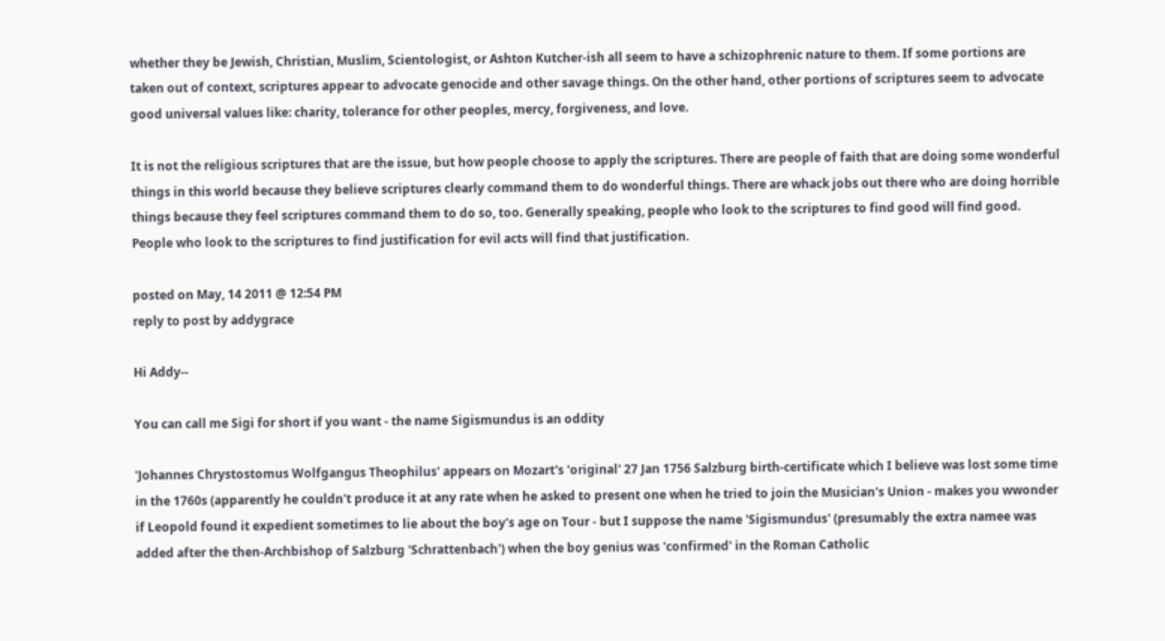whether they be Jewish, Christian, Muslim, Scientologist, or Ashton Kutcher-ish all seem to have a schizophrenic nature to them. If some portions are taken out of context, scriptures appear to advocate genocide and other savage things. On the other hand, other portions of scriptures seem to advocate good universal values like: charity, tolerance for other peoples, mercy, forgiveness, and love.

It is not the religious scriptures that are the issue, but how people choose to apply the scriptures. There are people of faith that are doing some wonderful things in this world because they believe scriptures clearly command them to do wonderful things. There are whack jobs out there who are doing horrible things because they feel scriptures command them to do so, too. Generally speaking, people who look to the scriptures to find good will find good. People who look to the scriptures to find justification for evil acts will find that justification.

posted on May, 14 2011 @ 12:54 PM
reply to post by addygrace

Hi Addy--

You can call me Sigi for short if you want - the name Sigismundus is an oddity

'Johannes Chrystostomus Wolfgangus Theophilus' appears on Mozart's 'original' 27 Jan 1756 Salzburg birth-certificate which I believe was lost some time in the 1760s (apparently he couldn't produce it at any rate when he asked to present one when he tried to join the Musician's Union - makes you wwonder if Leopold found it expedient sometimes to lie about the boy's age on Tour - but I suppose the name 'Sigismundus' (presumably the extra namee was added after the then-Archbishop of Salzburg 'Schrattenbach') when the boy genius was 'confirmed' in the Roman Catholic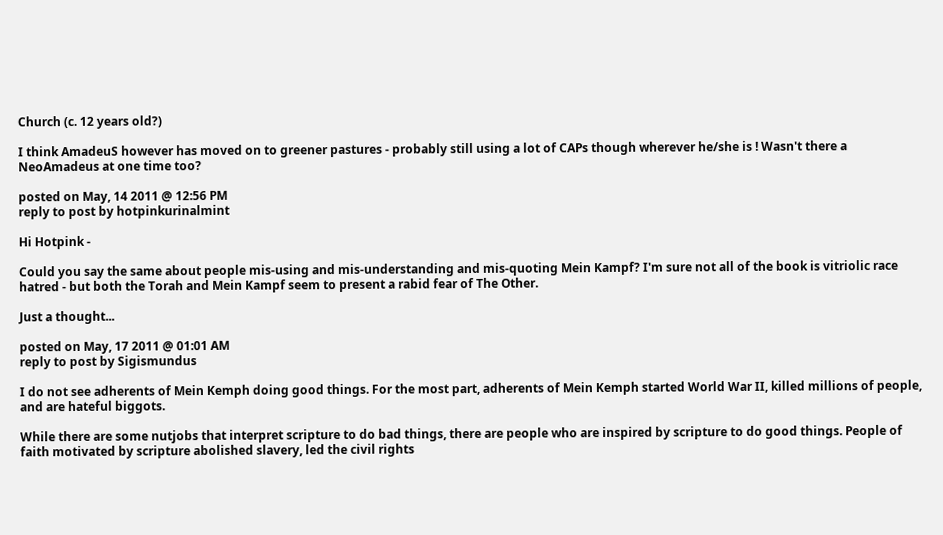Church (c. 12 years old?)

I think AmadeuS however has moved on to greener pastures - probably still using a lot of CAPs though wherever he/she is ! Wasn't there a NeoAmadeus at one time too?

posted on May, 14 2011 @ 12:56 PM
reply to post by hotpinkurinalmint

Hi Hotpink -

Could you say the same about people mis-using and mis-understanding and mis-quoting Mein Kampf? I'm sure not all of the book is vitriolic race hatred - but both the Torah and Mein Kampf seem to present a rabid fear of The Other.

Just a thought...

posted on May, 17 2011 @ 01:01 AM
reply to post by Sigismundus

I do not see adherents of Mein Kemph doing good things. For the most part, adherents of Mein Kemph started World War II, killed millions of people, and are hateful biggots.

While there are some nutjobs that interpret scripture to do bad things, there are people who are inspired by scripture to do good things. People of faith motivated by scripture abolished slavery, led the civil rights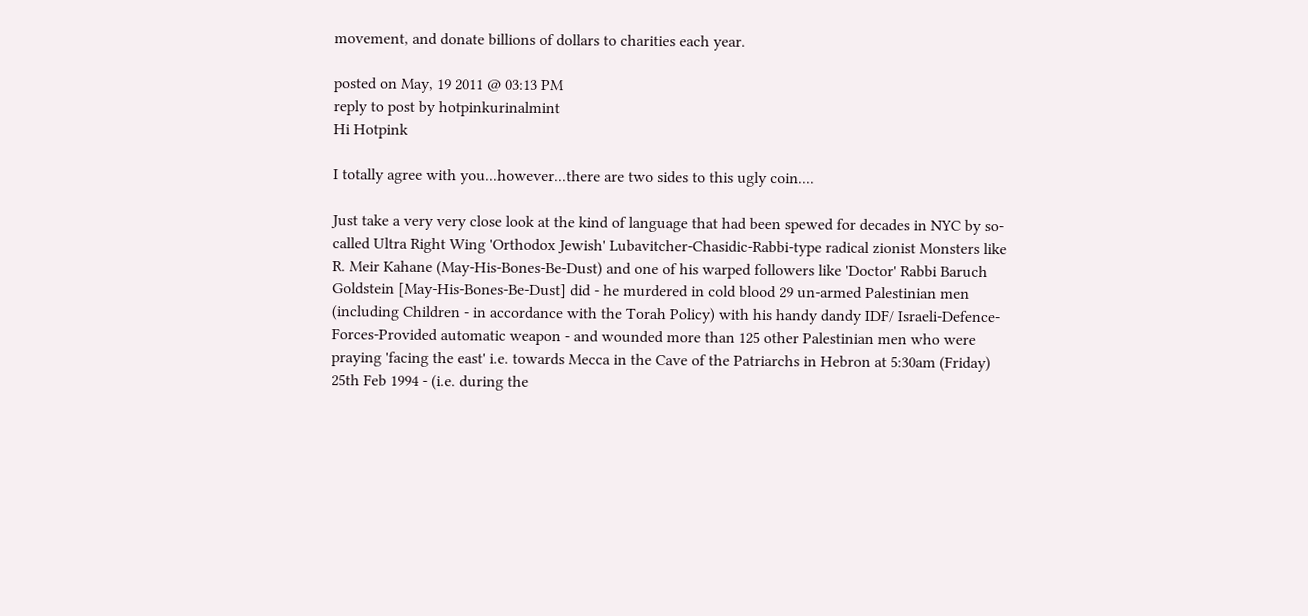movement, and donate billions of dollars to charities each year.

posted on May, 19 2011 @ 03:13 PM
reply to post by hotpinkurinalmint
Hi Hotpink

I totally agree with you...however...there are two sides to this ugly coin....

Just take a very very close look at the kind of language that had been spewed for decades in NYC by so-called Ultra Right Wing 'Orthodox Jewish' Lubavitcher-Chasidic-Rabbi-type radical zionist Monsters like R. Meir Kahane (May-His-Bones-Be-Dust) and one of his warped followers like 'Doctor' Rabbi Baruch Goldstein [May-His-Bones-Be-Dust] did - he murdered in cold blood 29 un-armed Palestinian men (including Children - in accordance with the Torah Policy) with his handy dandy IDF/ Israeli-Defence-Forces-Provided automatic weapon - and wounded more than 125 other Palestinian men who were praying 'facing the east' i.e. towards Mecca in the Cave of the Patriarchs in Hebron at 5:30am (Friday) 25th Feb 1994 - (i.e. during the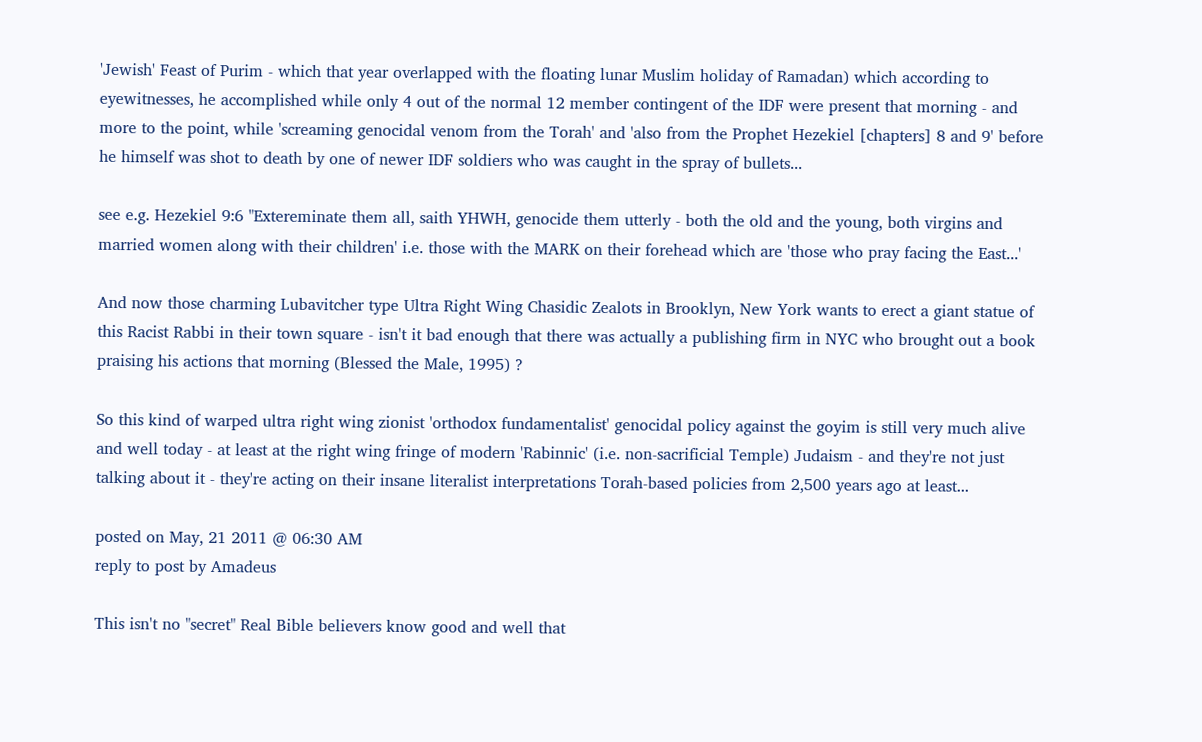'Jewish' Feast of Purim - which that year overlapped with the floating lunar Muslim holiday of Ramadan) which according to eyewitnesses, he accomplished while only 4 out of the normal 12 member contingent of the IDF were present that morning - and more to the point, while 'screaming genocidal venom from the Torah' and 'also from the Prophet Hezekiel [chapters] 8 and 9' before he himself was shot to death by one of newer IDF soldiers who was caught in the spray of bullets...

see e.g. Hezekiel 9:6 "Extereminate them all, saith YHWH, genocide them utterly - both the old and the young, both virgins and married women along with their children' i.e. those with the MARK on their forehead which are 'those who pray facing the East...'

And now those charming Lubavitcher type Ultra Right Wing Chasidic Zealots in Brooklyn, New York wants to erect a giant statue of this Racist Rabbi in their town square - isn't it bad enough that there was actually a publishing firm in NYC who brought out a book praising his actions that morning (Blessed the Male, 1995) ?

So this kind of warped ultra right wing zionist 'orthodox fundamentalist' genocidal policy against the goyim is still very much alive and well today - at least at the right wing fringe of modern 'Rabinnic' (i.e. non-sacrificial Temple) Judaism - and they're not just talking about it - they're acting on their insane literalist interpretations Torah-based policies from 2,500 years ago at least...

posted on May, 21 2011 @ 06:30 AM
reply to post by Amadeus

This isn't no "secret" Real Bible believers know good and well that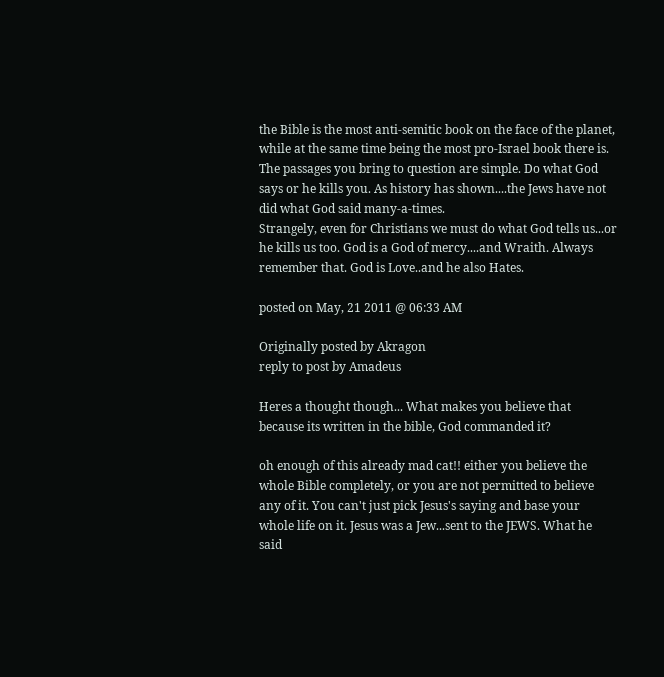the Bible is the most anti-semitic book on the face of the planet, while at the same time being the most pro-Israel book there is.
The passages you bring to question are simple. Do what God says or he kills you. As history has shown....the Jews have not did what God said many-a-times.
Strangely, even for Christians we must do what God tells us...or he kills us too. God is a God of mercy....and Wraith. Always remember that. God is Love..and he also Hates.

posted on May, 21 2011 @ 06:33 AM

Originally posted by Akragon
reply to post by Amadeus

Heres a thought though... What makes you believe that because its written in the bible, God commanded it?

oh enough of this already mad cat!! either you believe the whole Bible completely, or you are not permitted to believe any of it. You can't just pick Jesus's saying and base your whole life on it. Jesus was a Jew...sent to the JEWS. What he said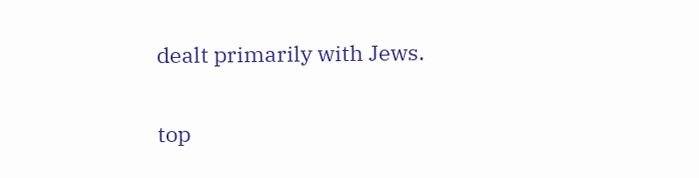dealt primarily with Jews.

top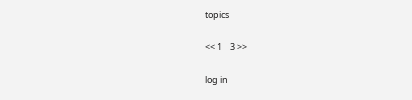topics

<< 1    3 >>

log in